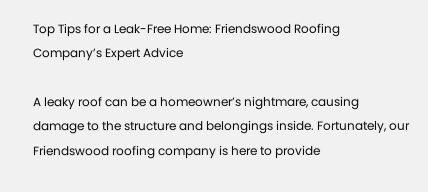Top Tips for a Leak-Free Home: Friendswood Roofing Company’s Expert Advice

A leaky roof can be a homeowner’s nightmare, causing damage to the structure and belongings inside. Fortunately, our Friendswood roofing company is here to provide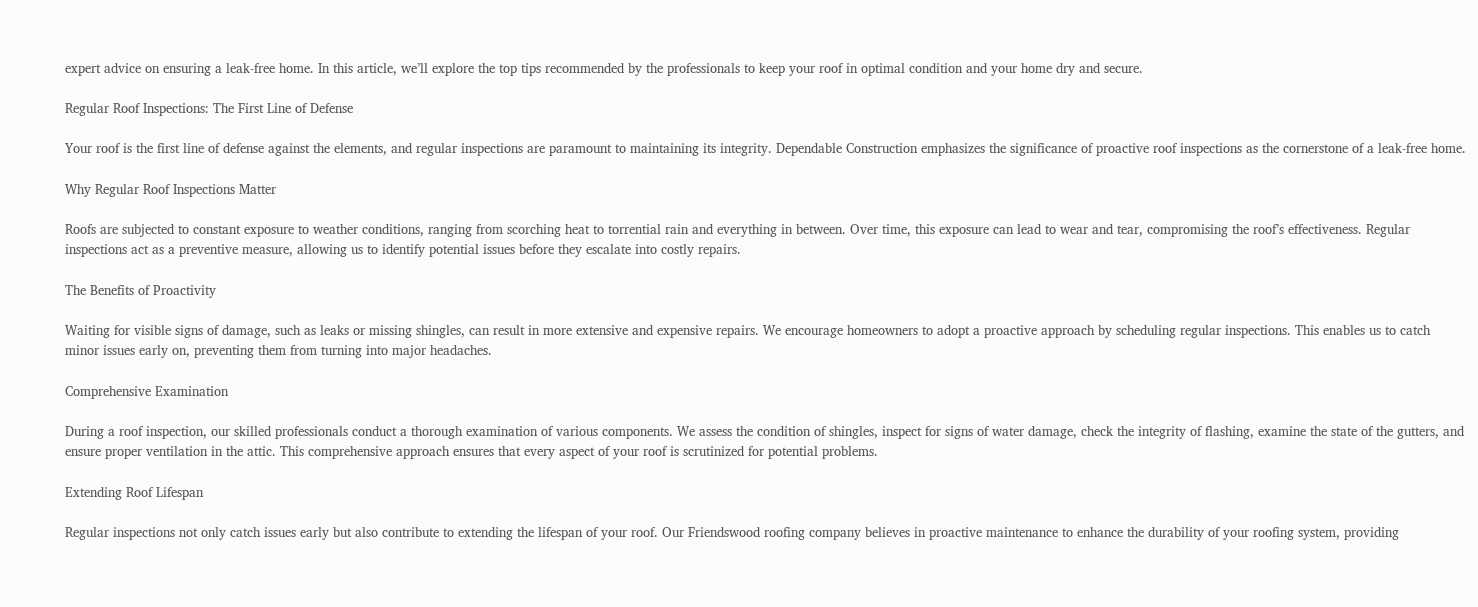expert advice on ensuring a leak-free home. In this article, we’ll explore the top tips recommended by the professionals to keep your roof in optimal condition and your home dry and secure.

Regular Roof Inspections: The First Line of Defense

Your roof is the first line of defense against the elements, and regular inspections are paramount to maintaining its integrity. Dependable Construction emphasizes the significance of proactive roof inspections as the cornerstone of a leak-free home.

Why Regular Roof Inspections Matter

Roofs are subjected to constant exposure to weather conditions, ranging from scorching heat to torrential rain and everything in between. Over time, this exposure can lead to wear and tear, compromising the roof’s effectiveness. Regular inspections act as a preventive measure, allowing us to identify potential issues before they escalate into costly repairs.

The Benefits of Proactivity

Waiting for visible signs of damage, such as leaks or missing shingles, can result in more extensive and expensive repairs. We encourage homeowners to adopt a proactive approach by scheduling regular inspections. This enables us to catch minor issues early on, preventing them from turning into major headaches.

Comprehensive Examination

During a roof inspection, our skilled professionals conduct a thorough examination of various components. We assess the condition of shingles, inspect for signs of water damage, check the integrity of flashing, examine the state of the gutters, and ensure proper ventilation in the attic. This comprehensive approach ensures that every aspect of your roof is scrutinized for potential problems.

Extending Roof Lifespan

Regular inspections not only catch issues early but also contribute to extending the lifespan of your roof. Our Friendswood roofing company believes in proactive maintenance to enhance the durability of your roofing system, providing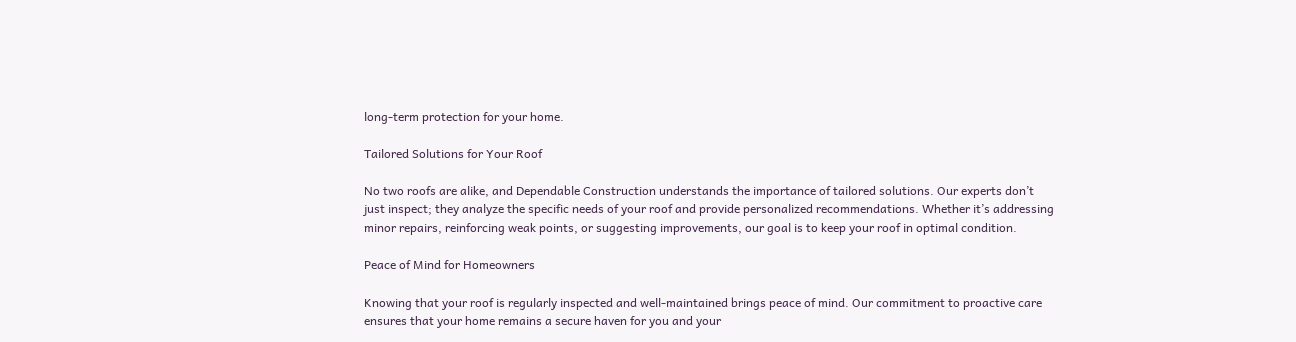long-term protection for your home.

Tailored Solutions for Your Roof

No two roofs are alike, and Dependable Construction understands the importance of tailored solutions. Our experts don’t just inspect; they analyze the specific needs of your roof and provide personalized recommendations. Whether it’s addressing minor repairs, reinforcing weak points, or suggesting improvements, our goal is to keep your roof in optimal condition.

Peace of Mind for Homeowners

Knowing that your roof is regularly inspected and well-maintained brings peace of mind. Our commitment to proactive care ensures that your home remains a secure haven for you and your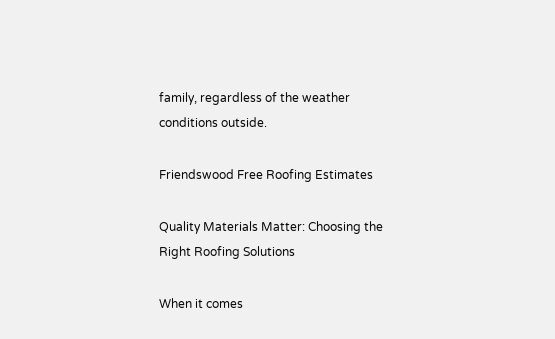family, regardless of the weather conditions outside.

Friendswood Free Roofing Estimates

Quality Materials Matter: Choosing the Right Roofing Solutions

When it comes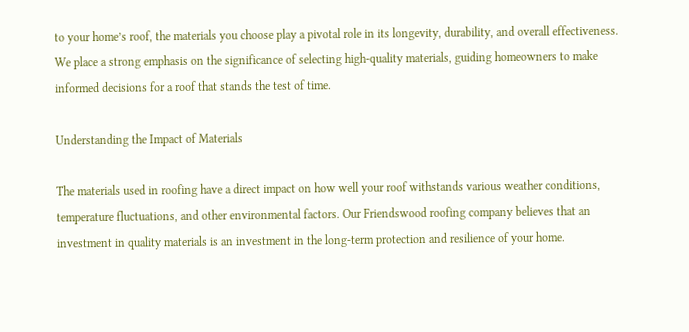to your home’s roof, the materials you choose play a pivotal role in its longevity, durability, and overall effectiveness. We place a strong emphasis on the significance of selecting high-quality materials, guiding homeowners to make informed decisions for a roof that stands the test of time.

Understanding the Impact of Materials

The materials used in roofing have a direct impact on how well your roof withstands various weather conditions, temperature fluctuations, and other environmental factors. Our Friendswood roofing company believes that an investment in quality materials is an investment in the long-term protection and resilience of your home.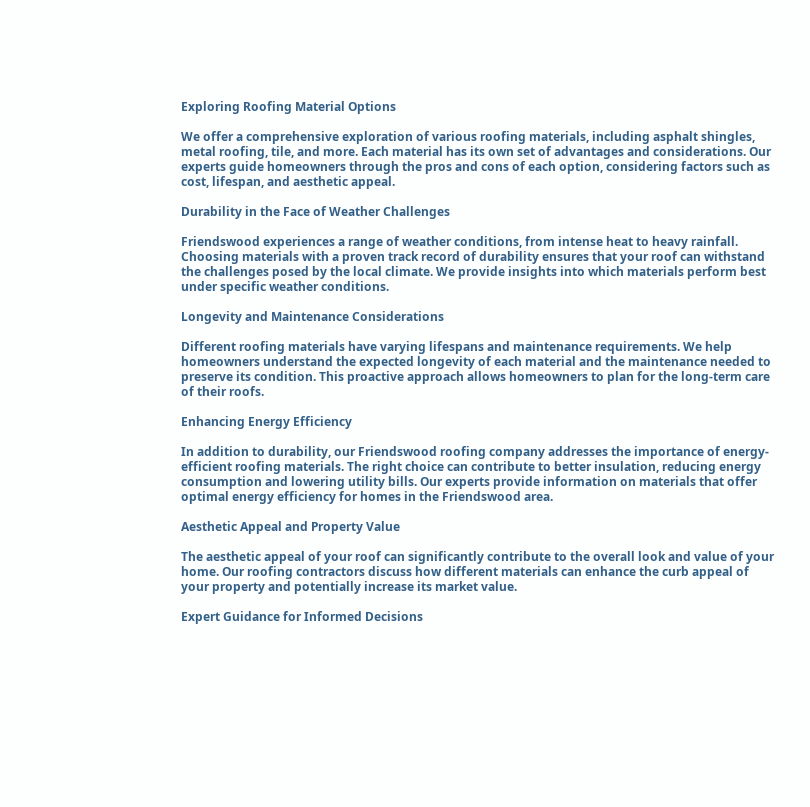Exploring Roofing Material Options

We offer a comprehensive exploration of various roofing materials, including asphalt shingles, metal roofing, tile, and more. Each material has its own set of advantages and considerations. Our experts guide homeowners through the pros and cons of each option, considering factors such as cost, lifespan, and aesthetic appeal.

Durability in the Face of Weather Challenges

Friendswood experiences a range of weather conditions, from intense heat to heavy rainfall. Choosing materials with a proven track record of durability ensures that your roof can withstand the challenges posed by the local climate. We provide insights into which materials perform best under specific weather conditions.

Longevity and Maintenance Considerations

Different roofing materials have varying lifespans and maintenance requirements. We help homeowners understand the expected longevity of each material and the maintenance needed to preserve its condition. This proactive approach allows homeowners to plan for the long-term care of their roofs.

Enhancing Energy Efficiency

In addition to durability, our Friendswood roofing company addresses the importance of energy-efficient roofing materials. The right choice can contribute to better insulation, reducing energy consumption and lowering utility bills. Our experts provide information on materials that offer optimal energy efficiency for homes in the Friendswood area.

Aesthetic Appeal and Property Value

The aesthetic appeal of your roof can significantly contribute to the overall look and value of your home. Our roofing contractors discuss how different materials can enhance the curb appeal of your property and potentially increase its market value.

Expert Guidance for Informed Decisions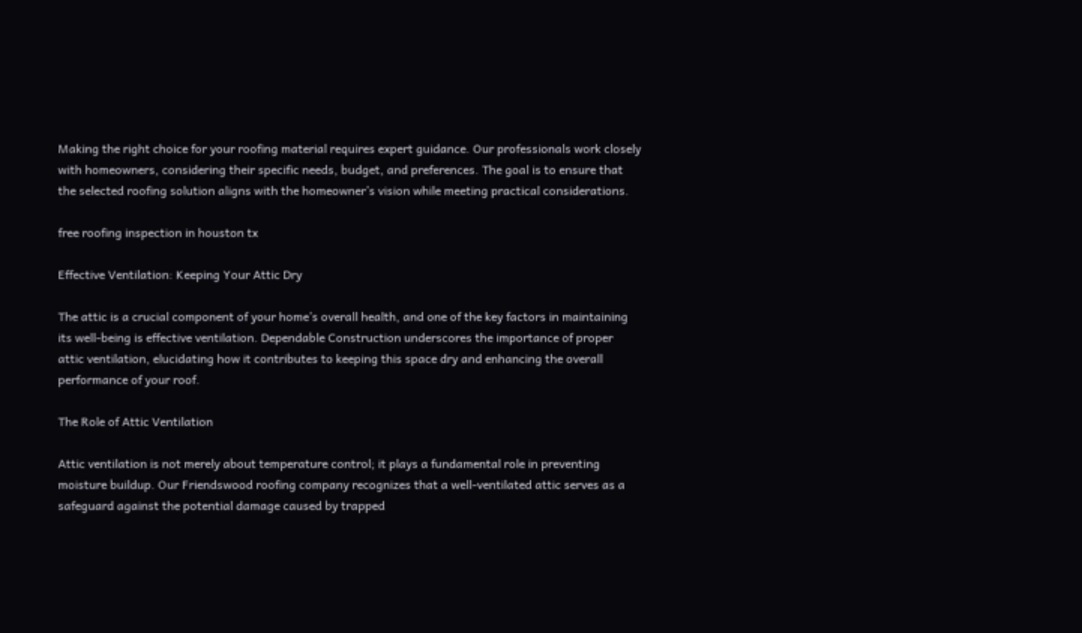Making the right choice for your roofing material requires expert guidance. Our professionals work closely with homeowners, considering their specific needs, budget, and preferences. The goal is to ensure that the selected roofing solution aligns with the homeowner’s vision while meeting practical considerations.

free roofing inspection in houston tx

Effective Ventilation: Keeping Your Attic Dry

The attic is a crucial component of your home’s overall health, and one of the key factors in maintaining its well-being is effective ventilation. Dependable Construction underscores the importance of proper attic ventilation, elucidating how it contributes to keeping this space dry and enhancing the overall performance of your roof.

The Role of Attic Ventilation

Attic ventilation is not merely about temperature control; it plays a fundamental role in preventing moisture buildup. Our Friendswood roofing company recognizes that a well-ventilated attic serves as a safeguard against the potential damage caused by trapped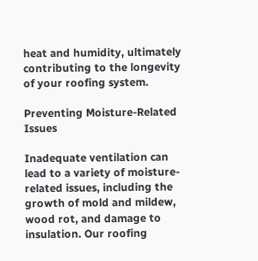heat and humidity, ultimately contributing to the longevity of your roofing system.

Preventing Moisture-Related Issues

Inadequate ventilation can lead to a variety of moisture-related issues, including the growth of mold and mildew, wood rot, and damage to insulation. Our roofing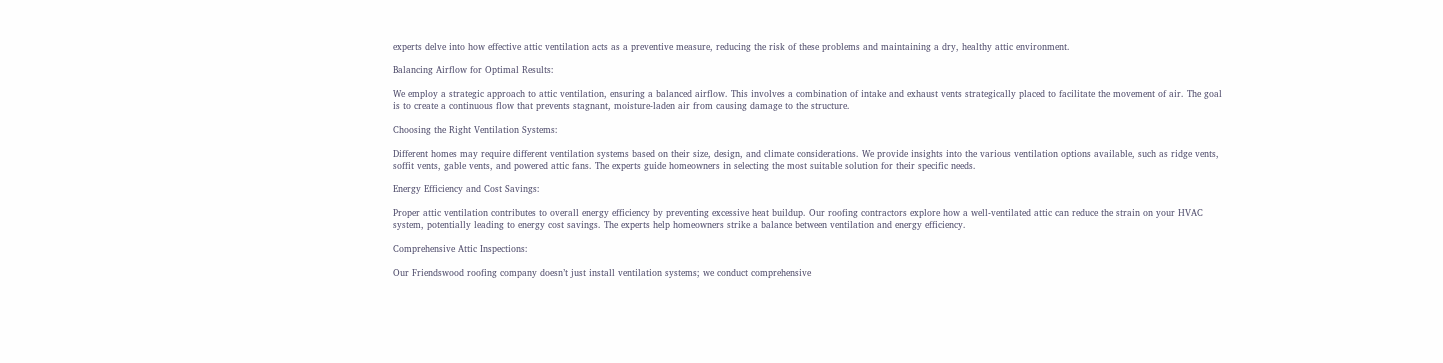experts delve into how effective attic ventilation acts as a preventive measure, reducing the risk of these problems and maintaining a dry, healthy attic environment.

Balancing Airflow for Optimal Results:

We employ a strategic approach to attic ventilation, ensuring a balanced airflow. This involves a combination of intake and exhaust vents strategically placed to facilitate the movement of air. The goal is to create a continuous flow that prevents stagnant, moisture-laden air from causing damage to the structure.

Choosing the Right Ventilation Systems:

Different homes may require different ventilation systems based on their size, design, and climate considerations. We provide insights into the various ventilation options available, such as ridge vents, soffit vents, gable vents, and powered attic fans. The experts guide homeowners in selecting the most suitable solution for their specific needs.

Energy Efficiency and Cost Savings:

Proper attic ventilation contributes to overall energy efficiency by preventing excessive heat buildup. Our roofing contractors explore how a well-ventilated attic can reduce the strain on your HVAC system, potentially leading to energy cost savings. The experts help homeowners strike a balance between ventilation and energy efficiency.

Comprehensive Attic Inspections:

Our Friendswood roofing company doesn’t just install ventilation systems; we conduct comprehensive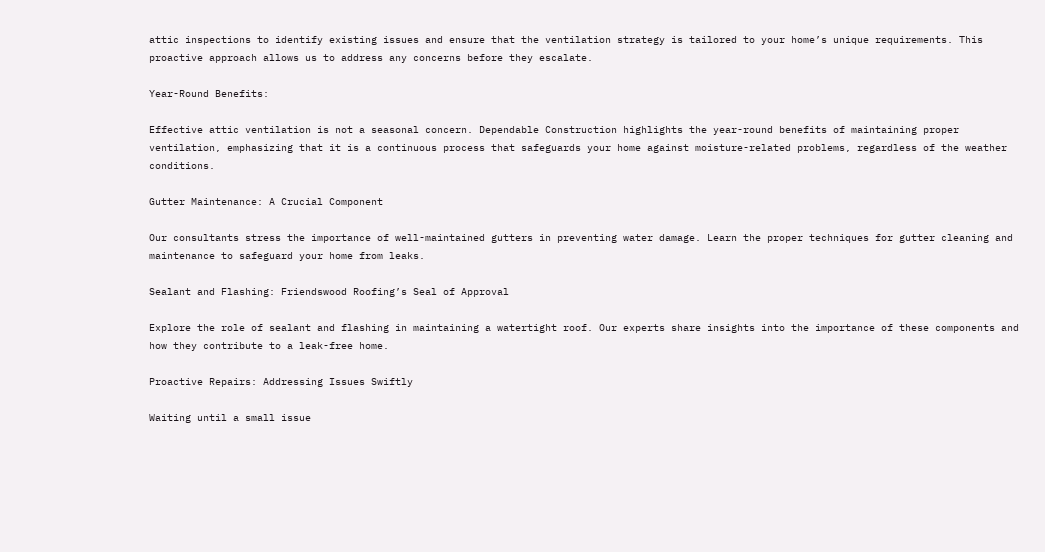attic inspections to identify existing issues and ensure that the ventilation strategy is tailored to your home’s unique requirements. This proactive approach allows us to address any concerns before they escalate.

Year-Round Benefits:

Effective attic ventilation is not a seasonal concern. Dependable Construction highlights the year-round benefits of maintaining proper ventilation, emphasizing that it is a continuous process that safeguards your home against moisture-related problems, regardless of the weather conditions.

Gutter Maintenance: A Crucial Component

Our consultants stress the importance of well-maintained gutters in preventing water damage. Learn the proper techniques for gutter cleaning and maintenance to safeguard your home from leaks.

Sealant and Flashing: Friendswood Roofing’s Seal of Approval

Explore the role of sealant and flashing in maintaining a watertight roof. Our experts share insights into the importance of these components and how they contribute to a leak-free home.

Proactive Repairs: Addressing Issues Swiftly

Waiting until a small issue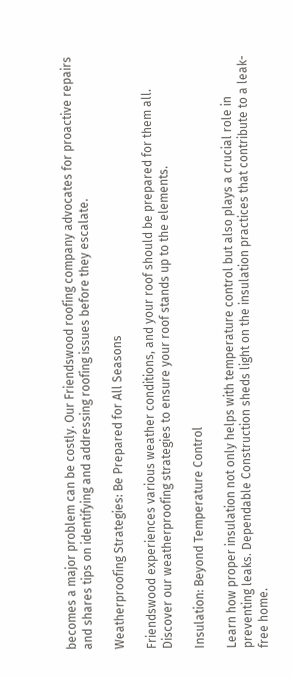becomes a major problem can be costly. Our Friendswood roofing company advocates for proactive repairs and shares tips on identifying and addressing roofing issues before they escalate.

Weatherproofing Strategies: Be Prepared for All Seasons

Friendswood experiences various weather conditions, and your roof should be prepared for them all. Discover our weatherproofing strategies to ensure your roof stands up to the elements.

Insulation: Beyond Temperature Control

Learn how proper insulation not only helps with temperature control but also plays a crucial role in preventing leaks. Dependable Construction sheds light on the insulation practices that contribute to a leak-free home.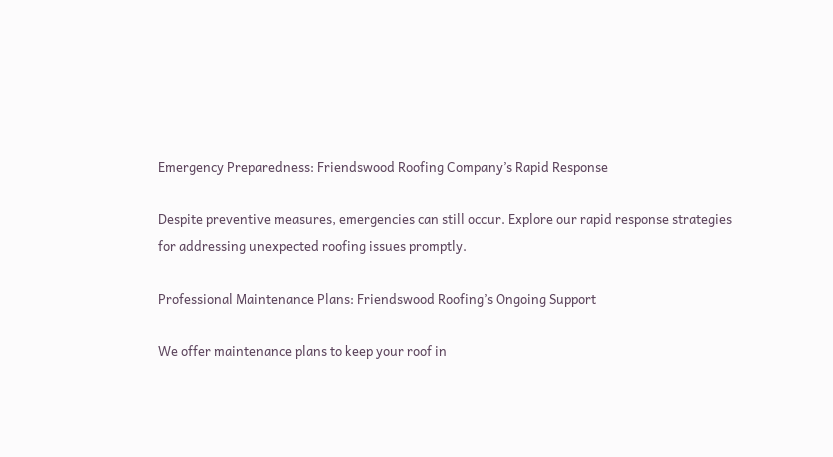Emergency Preparedness: Friendswood Roofing Company’s Rapid Response

Despite preventive measures, emergencies can still occur. Explore our rapid response strategies for addressing unexpected roofing issues promptly.

Professional Maintenance Plans: Friendswood Roofing’s Ongoing Support

We offer maintenance plans to keep your roof in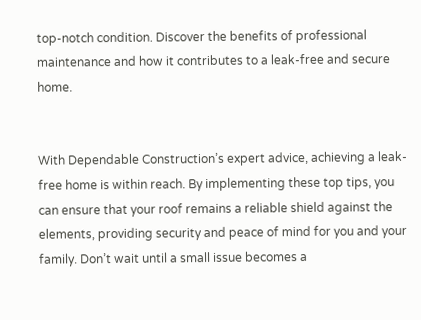top-notch condition. Discover the benefits of professional maintenance and how it contributes to a leak-free and secure home.


With Dependable Construction’s expert advice, achieving a leak-free home is within reach. By implementing these top tips, you can ensure that your roof remains a reliable shield against the elements, providing security and peace of mind for you and your family. Don’t wait until a small issue becomes a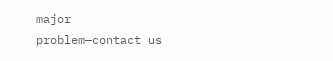major problem—contact us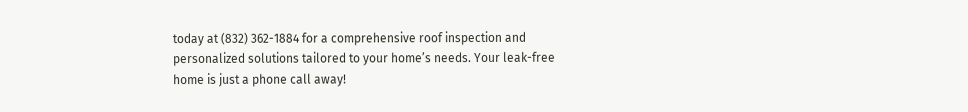today at (832) 362-1884 for a comprehensive roof inspection and personalized solutions tailored to your home’s needs. Your leak-free home is just a phone call away!